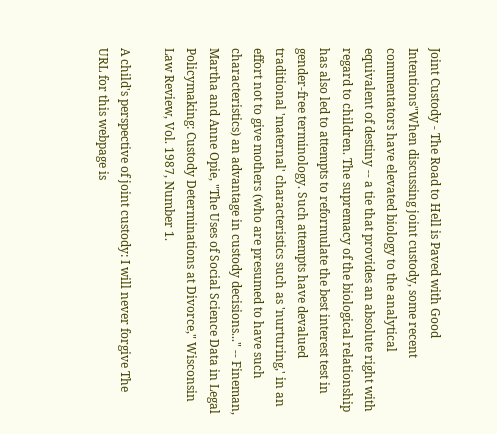Joint Custody - The Road to Hell is Paved with Good Intentions"When discussing joint custody, some recent commentators have elevated biology to the analytical equivalent of destiny -- a tie that provides an absolute right with regard to children. The supremacy of the biological relationship has also led to attempts to reformulate the best interest test in gender-free terminology. Such attempts have devalued traditional 'maternal' characteristics such as 'nurturing,' in an effort not to give mothers (who are presumed to have such characteristics) an advantage in custody decisions..." -- Fineman, Martha and Anne Opie, "The Uses of Social Science Data in Legal Policymaking: Custody Determinations at Divorce," Wisconsin Law Review, Vol. 1987, Number 1.

A child's perspective of joint custody: I will never forgive The URL for this webpage is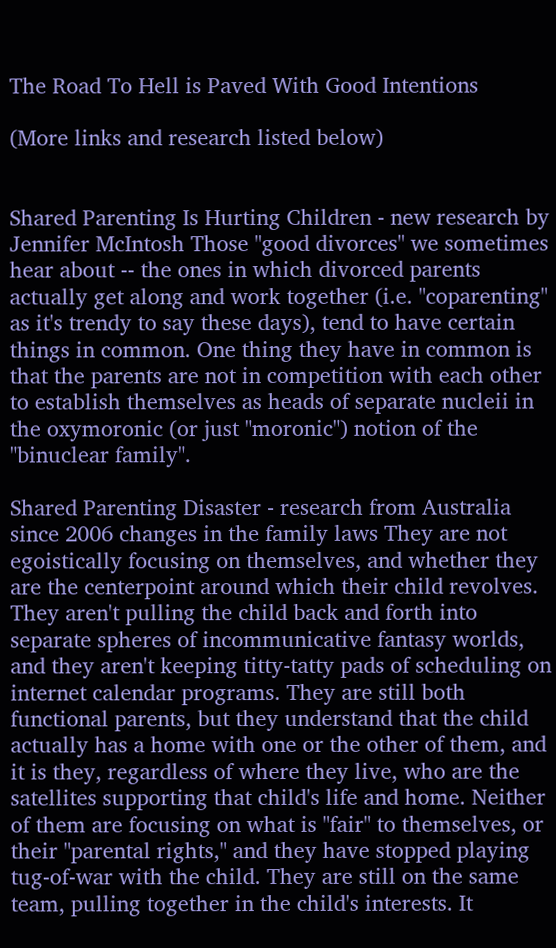The Road To Hell is Paved With Good Intentions

(More links and research listed below)


Shared Parenting Is Hurting Children - new research by Jennifer McIntosh Those "good divorces" we sometimes hear about -- the ones in which divorced parents actually get along and work together (i.e. "coparenting" as it's trendy to say these days), tend to have certain things in common. One thing they have in common is that the parents are not in competition with each other to establish themselves as heads of separate nucleii in the oxymoronic (or just "moronic") notion of the "binuclear family".

Shared Parenting Disaster - research from Australia since 2006 changes in the family laws They are not egoistically focusing on themselves, and whether they are the centerpoint around which their child revolves. They aren't pulling the child back and forth into separate spheres of incommunicative fantasy worlds, and they aren't keeping titty-tatty pads of scheduling on internet calendar programs. They are still both functional parents, but they understand that the child actually has a home with one or the other of them, and it is they, regardless of where they live, who are the satellites supporting that child's life and home. Neither of them are focusing on what is "fair" to themselves, or their "parental rights," and they have stopped playing tug-of-war with the child. They are still on the same team, pulling together in the child's interests. It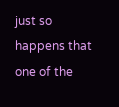just so happens that one of the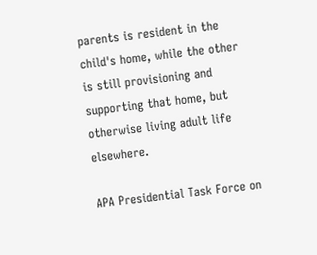parents is resident in the child's home, while the other is still provisioning and supporting that home, but otherwise living adult life elsewhere.

APA Presidential Task Force on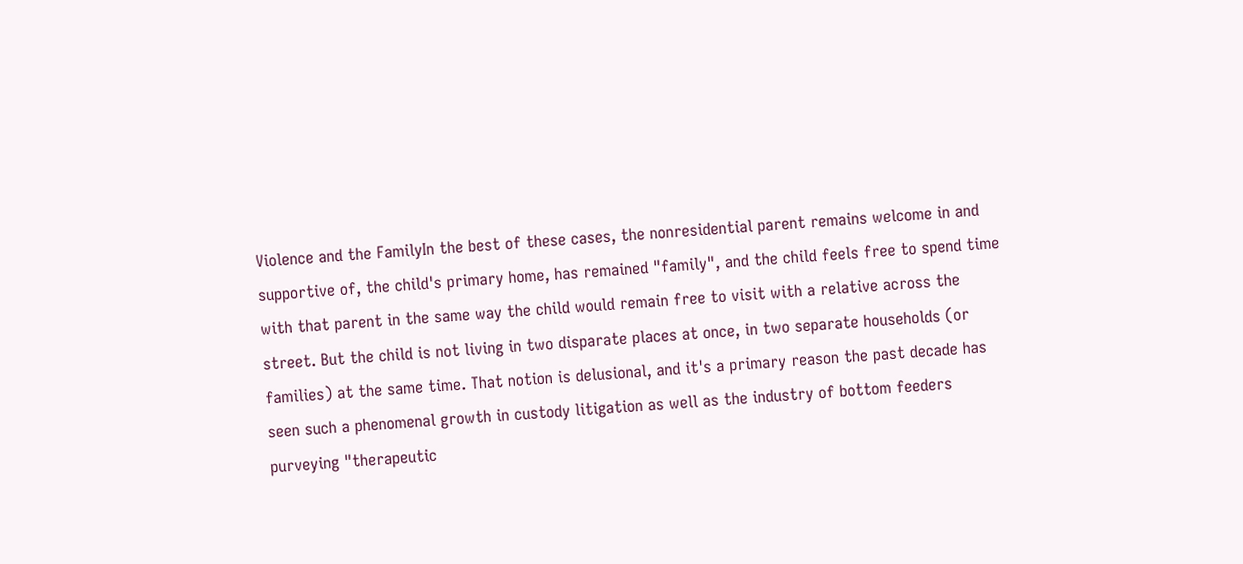Violence and the FamilyIn the best of these cases, the nonresidential parent remains welcome in and supportive of, the child's primary home, has remained "family", and the child feels free to spend time with that parent in the same way the child would remain free to visit with a relative across the street. But the child is not living in two disparate places at once, in two separate households (or families) at the same time. That notion is delusional, and it's a primary reason the past decade has seen such a phenomenal growth in custody litigation as well as the industry of bottom feeders purveying "therapeutic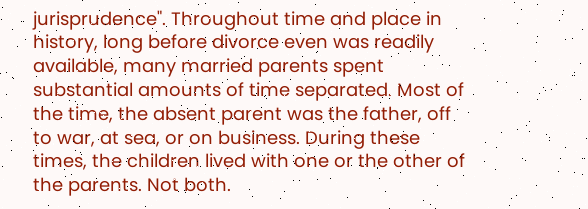jurisprudence". Throughout time and place in history, long before divorce even was readily available, many married parents spent substantial amounts of time separated. Most of the time, the absent parent was the father, off to war, at sea, or on business. During these times, the children lived with one or the other of the parents. Not both.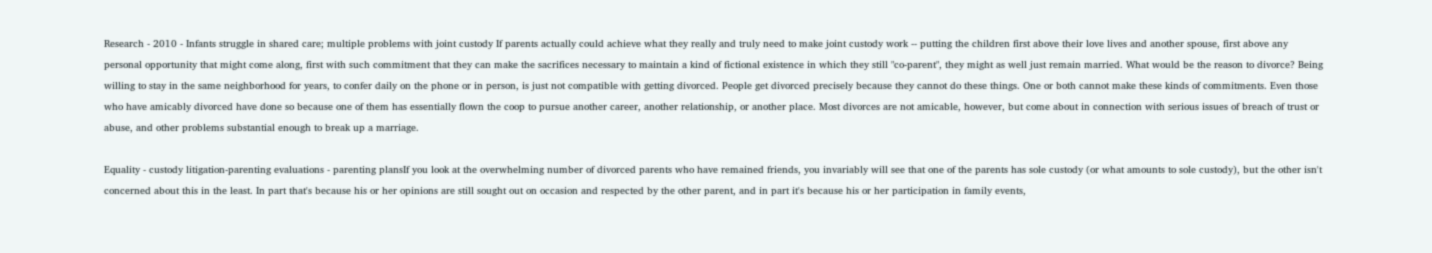Research - 2010 - Infants struggle in shared care; multiple problems with joint custody If parents actually could achieve what they really and truly need to make joint custody work -- putting the children first above their love lives and another spouse, first above any personal opportunity that might come along, first with such commitment that they can make the sacrifices necessary to maintain a kind of fictional existence in which they still "co-parent", they might as well just remain married. What would be the reason to divorce? Being willing to stay in the same neighborhood for years, to confer daily on the phone or in person, is just not compatible with getting divorced. People get divorced precisely because they cannot do these things. One or both cannot make these kinds of commitments. Even those who have amicably divorced have done so because one of them has essentially flown the coop to pursue another career, another relationship, or another place. Most divorces are not amicable, however, but come about in connection with serious issues of breach of trust or abuse, and other problems substantial enough to break up a marriage.

Equality - custody litigation-parenting evaluations - parenting plansIf you look at the overwhelming number of divorced parents who have remained friends, you invariably will see that one of the parents has sole custody (or what amounts to sole custody), but the other isn't concerned about this in the least. In part that's because his or her opinions are still sought out on occasion and respected by the other parent, and in part it's because his or her participation in family events,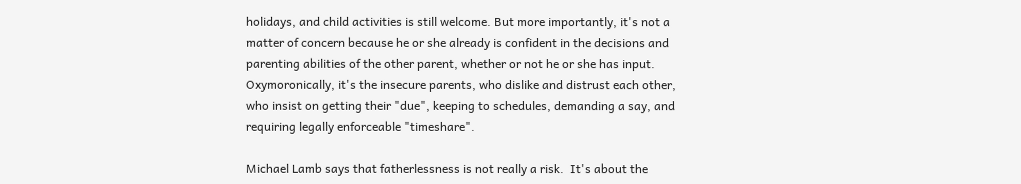holidays, and child activities is still welcome. But more importantly, it's not a matter of concern because he or she already is confident in the decisions and parenting abilities of the other parent, whether or not he or she has input. Oxymoronically, it's the insecure parents, who dislike and distrust each other, who insist on getting their "due", keeping to schedules, demanding a say, and requiring legally enforceable "timeshare".

Michael Lamb says that fatherlessness is not really a risk.  It's about the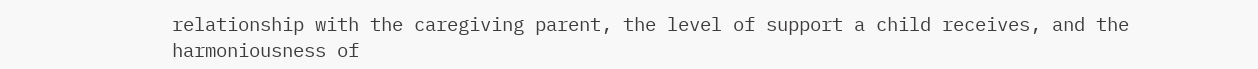relationship with the caregiving parent, the level of support a child receives, and the harmoniousness of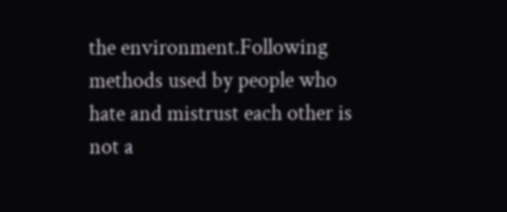the environment.Following methods used by people who hate and mistrust each other is not a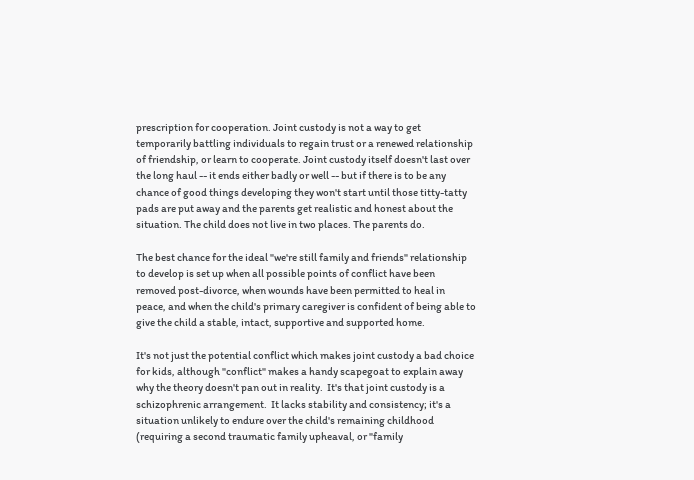prescription for cooperation. Joint custody is not a way to get temporarily battling individuals to regain trust or a renewed relationship of friendship, or learn to cooperate. Joint custody itself doesn't last over the long haul -- it ends either badly or well -- but if there is to be any chance of good things developing they won't start until those titty-tatty pads are put away and the parents get realistic and honest about the situation. The child does not live in two places. The parents do.

The best chance for the ideal "we're still family and friends" relationship to develop is set up when all possible points of conflict have been removed post-divorce, when wounds have been permitted to heal in peace, and when the child's primary caregiver is confident of being able to give the child a stable, intact, supportive and supported home.

It's not just the potential conflict which makes joint custody a bad choice for kids, although "conflict" makes a handy scapegoat to explain away why the theory doesn't pan out in reality.  It's that joint custody is a schizophrenic arrangement.  It lacks stability and consistency; it's a situation unlikely to endure over the child's remaining childhood (requiring a second traumatic family upheaval, or "family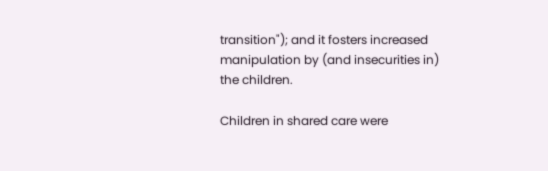transition"); and it fosters increased manipulation by (and insecurities in) the children.

Children in shared care were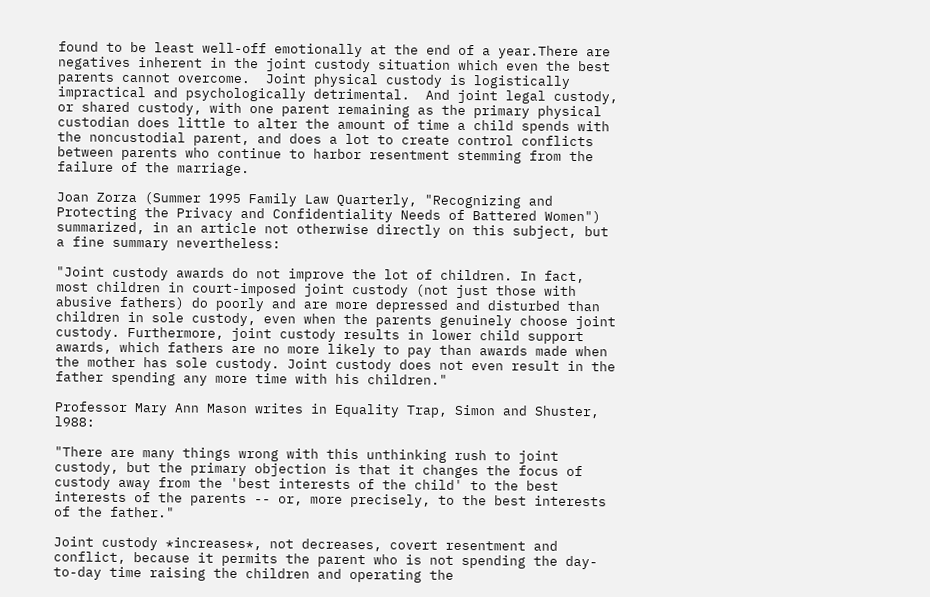found to be least well-off emotionally at the end of a year.There are negatives inherent in the joint custody situation which even the best parents cannot overcome.  Joint physical custody is logistically impractical and psychologically detrimental.  And joint legal custody, or shared custody, with one parent remaining as the primary physical custodian does little to alter the amount of time a child spends with the noncustodial parent, and does a lot to create control conflicts between parents who continue to harbor resentment stemming from the failure of the marriage.

Joan Zorza (Summer 1995 Family Law Quarterly, "Recognizing and Protecting the Privacy and Confidentiality Needs of Battered Women") summarized, in an article not otherwise directly on this subject, but a fine summary nevertheless:

"Joint custody awards do not improve the lot of children. In fact, most children in court-imposed joint custody (not just those with abusive fathers) do poorly and are more depressed and disturbed than children in sole custody, even when the parents genuinely choose joint custody. Furthermore, joint custody results in lower child support awards, which fathers are no more likely to pay than awards made when the mother has sole custody. Joint custody does not even result in the father spending any more time with his children."

Professor Mary Ann Mason writes in Equality Trap, Simon and Shuster, l988:

"There are many things wrong with this unthinking rush to joint custody, but the primary objection is that it changes the focus of custody away from the 'best interests of the child' to the best interests of the parents -- or, more precisely, to the best interests of the father."

Joint custody *increases*, not decreases, covert resentment and conflict, because it permits the parent who is not spending the day-to-day time raising the children and operating the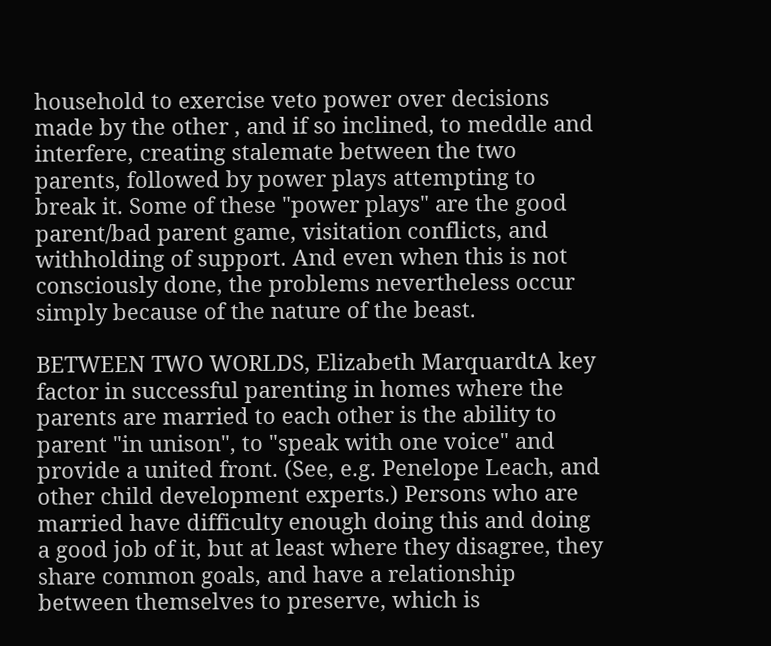household to exercise veto power over decisions made by the other , and if so inclined, to meddle and interfere, creating stalemate between the two parents, followed by power plays attempting to break it. Some of these "power plays" are the good parent/bad parent game, visitation conflicts, and withholding of support. And even when this is not consciously done, the problems nevertheless occur simply because of the nature of the beast.

BETWEEN TWO WORLDS, Elizabeth MarquardtA key factor in successful parenting in homes where the parents are married to each other is the ability to parent "in unison", to "speak with one voice" and provide a united front. (See, e.g. Penelope Leach, and other child development experts.) Persons who are married have difficulty enough doing this and doing a good job of it, but at least where they disagree, they share common goals, and have a relationship between themselves to preserve, which is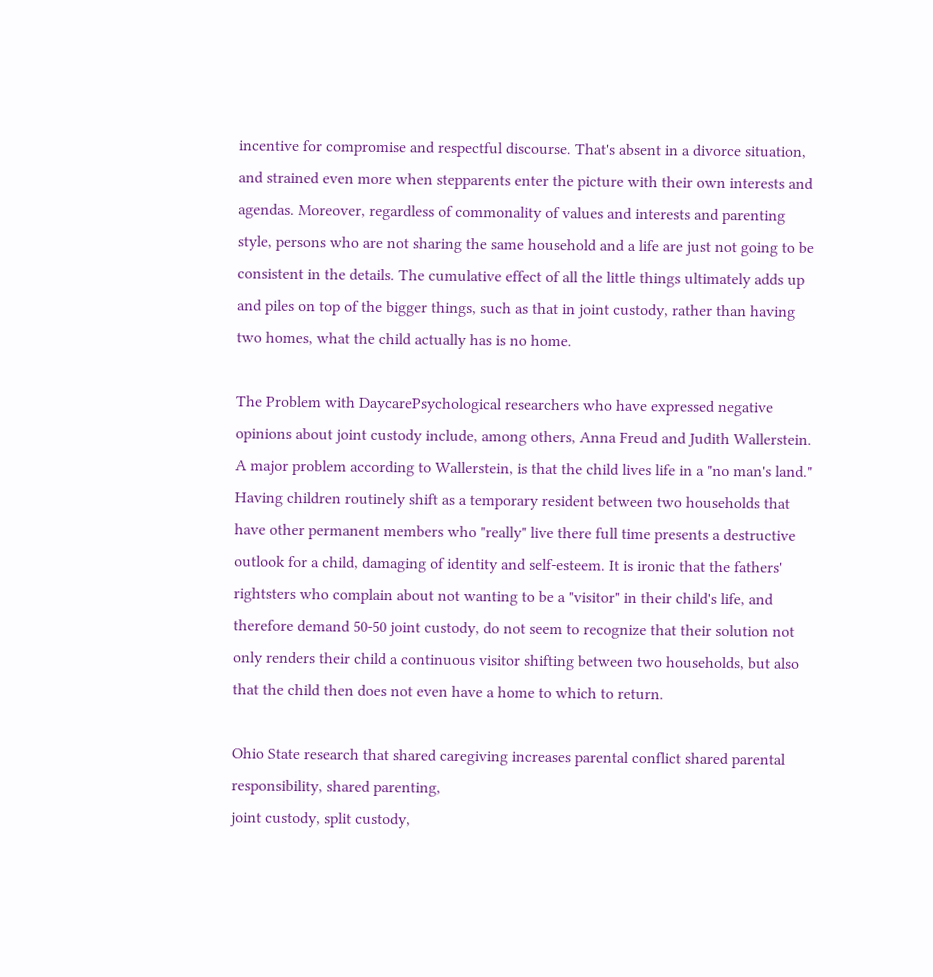incentive for compromise and respectful discourse. That's absent in a divorce situation, and strained even more when stepparents enter the picture with their own interests and agendas. Moreover, regardless of commonality of values and interests and parenting style, persons who are not sharing the same household and a life are just not going to be consistent in the details. The cumulative effect of all the little things ultimately adds up and piles on top of the bigger things, such as that in joint custody, rather than having two homes, what the child actually has is no home.

The Problem with DaycarePsychological researchers who have expressed negative opinions about joint custody include, among others, Anna Freud and Judith Wallerstein. A major problem according to Wallerstein, is that the child lives life in a "no man's land."  Having children routinely shift as a temporary resident between two households that have other permanent members who "really" live there full time presents a destructive outlook for a child, damaging of identity and self-esteem. It is ironic that the fathers' rightsters who complain about not wanting to be a "visitor" in their child's life, and therefore demand 50-50 joint custody, do not seem to recognize that their solution not only renders their child a continuous visitor shifting between two households, but also that the child then does not even have a home to which to return.

Ohio State research that shared caregiving increases parental conflict shared parental responsibility, shared parenting,
joint custody, split custody,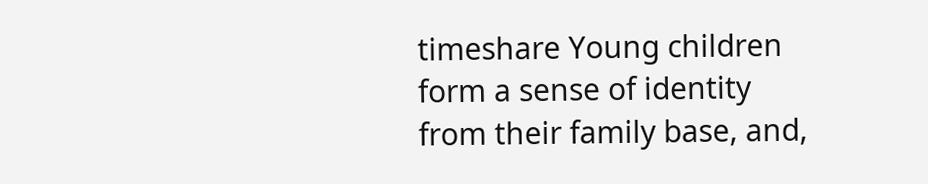timeshare Young children form a sense of identity from their family base, and,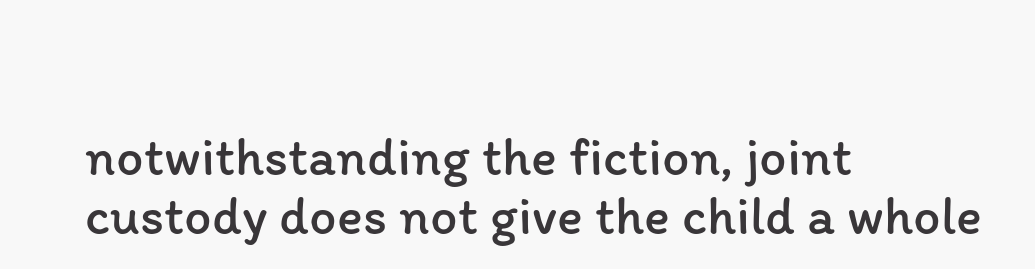notwithstanding the fiction, joint custody does not give the child a whole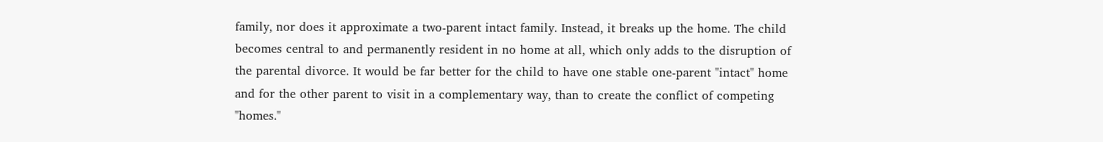family, nor does it approximate a two-parent intact family. Instead, it breaks up the home. The child becomes central to and permanently resident in no home at all, which only adds to the disruption of the parental divorce. It would be far better for the child to have one stable one-parent "intact" home and for the other parent to visit in a complementary way, than to create the conflict of competing "homes."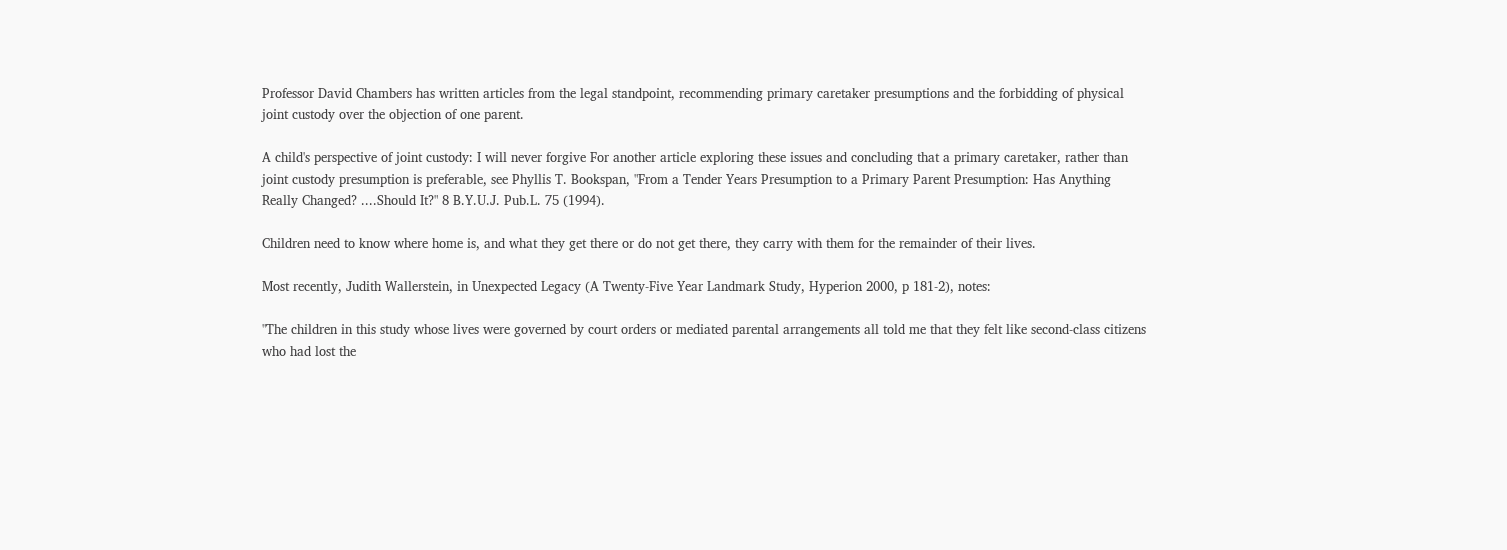Professor David Chambers has written articles from the legal standpoint, recommending primary caretaker presumptions and the forbidding of physical joint custody over the objection of one parent.

A child's perspective of joint custody: I will never forgive For another article exploring these issues and concluding that a primary caretaker, rather than joint custody presumption is preferable, see Phyllis T. Bookspan, "From a Tender Years Presumption to a Primary Parent Presumption: Has Anything Really Changed? ....Should It?" 8 B.Y.U.J. Pub.L. 75 (1994).

Children need to know where home is, and what they get there or do not get there, they carry with them for the remainder of their lives.

Most recently, Judith Wallerstein, in Unexpected Legacy (A Twenty-Five Year Landmark Study, Hyperion 2000, p 181-2), notes:

"The children in this study whose lives were governed by court orders or mediated parental arrangements all told me that they felt like second-class citizens who had lost the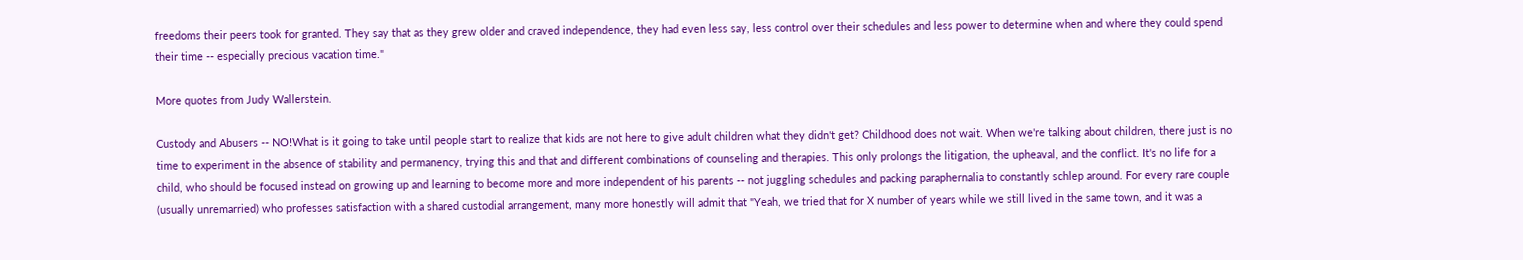freedoms their peers took for granted. They say that as they grew older and craved independence, they had even less say, less control over their schedules and less power to determine when and where they could spend their time -- especially precious vacation time."

More quotes from Judy Wallerstein.

Custody and Abusers -- NO!What is it going to take until people start to realize that kids are not here to give adult children what they didn't get? Childhood does not wait. When we're talking about children, there just is no time to experiment in the absence of stability and permanency, trying this and that and different combinations of counseling and therapies. This only prolongs the litigation, the upheaval, and the conflict. It's no life for a child, who should be focused instead on growing up and learning to become more and more independent of his parents -- not juggling schedules and packing paraphernalia to constantly schlep around. For every rare couple (usually unremarried) who professes satisfaction with a shared custodial arrangement, many more honestly will admit that "Yeah, we tried that for X number of years while we still lived in the same town, and it was a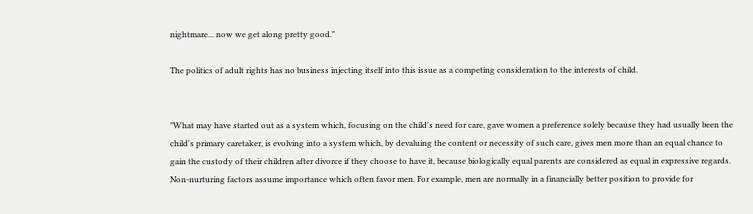nightmare... now we get along pretty good."

The politics of adult rights has no business injecting itself into this issue as a competing consideration to the interests of child.


"What may have started out as a system which, focusing on the child's need for care, gave women a preference solely because they had usually been the child's primary caretaker, is evolving into a system which, by devaluing the content or necessity of such care, gives men more than an equal chance to gain the custody of their children after divorce if they choose to have it, because biologically equal parents are considered as equal in expressive regards. Non-nurturing factors assume importance which often favor men. For example, men are normally in a financially better position to provide for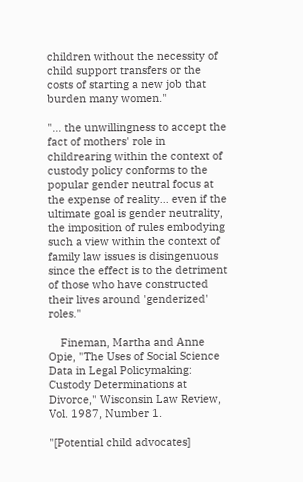children without the necessity of child support transfers or the costs of starting a new job that burden many women."

"... the unwillingness to accept the fact of mothers' role in childrearing within the context of custody policy conforms to the popular gender neutral focus at the expense of reality... even if the ultimate goal is gender neutrality, the imposition of rules embodying such a view within the context of family law issues is disingenuous since the effect is to the detriment of those who have constructed their lives around 'genderized' roles."

    Fineman, Martha and Anne Opie, "The Uses of Social Science Data in Legal Policymaking: Custody Determinations at Divorce," Wisconsin Law Review, Vol. 1987, Number 1.

"[Potential child advocates]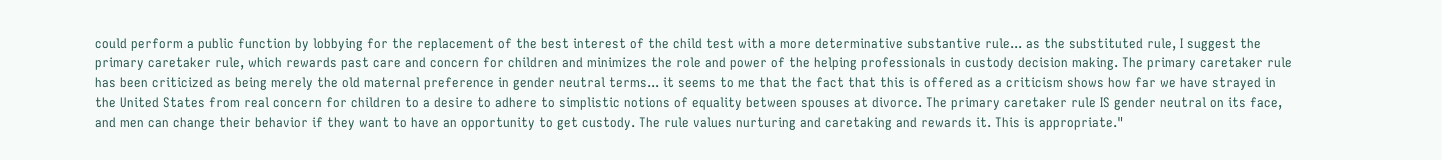could perform a public function by lobbying for the replacement of the best interest of the child test with a more determinative substantive rule... as the substituted rule, I suggest the primary caretaker rule, which rewards past care and concern for children and minimizes the role and power of the helping professionals in custody decision making. The primary caretaker rule has been criticized as being merely the old maternal preference in gender neutral terms... it seems to me that the fact that this is offered as a criticism shows how far we have strayed in the United States from real concern for children to a desire to adhere to simplistic notions of equality between spouses at divorce. The primary caretaker rule IS gender neutral on its face, and men can change their behavior if they want to have an opportunity to get custody. The rule values nurturing and caretaking and rewards it. This is appropriate."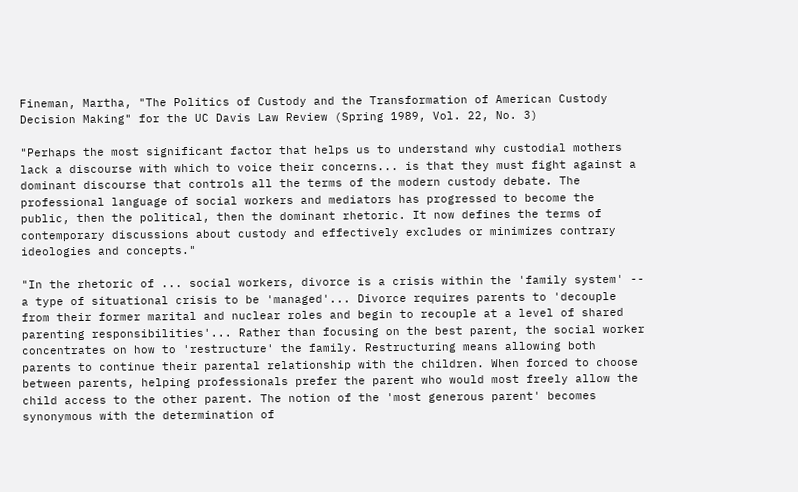Fineman, Martha, "The Politics of Custody and the Transformation of American Custody Decision Making" for the UC Davis Law Review (Spring 1989, Vol. 22, No. 3)

"Perhaps the most significant factor that helps us to understand why custodial mothers lack a discourse with which to voice their concerns... is that they must fight against a dominant discourse that controls all the terms of the modern custody debate. The professional language of social workers and mediators has progressed to become the public, then the political, then the dominant rhetoric. It now defines the terms of contemporary discussions about custody and effectively excludes or minimizes contrary ideologies and concepts."

"In the rhetoric of ... social workers, divorce is a crisis within the 'family system' -- a type of situational crisis to be 'managed'... Divorce requires parents to 'decouple from their former marital and nuclear roles and begin to recouple at a level of shared parenting responsibilities'... Rather than focusing on the best parent, the social worker concentrates on how to 'restructure' the family. Restructuring means allowing both parents to continue their parental relationship with the children. When forced to choose between parents, helping professionals prefer the parent who would most freely allow the child access to the other parent. The notion of the 'most generous parent' becomes synonymous with the determination of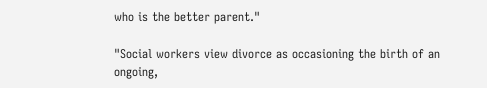who is the better parent."

"Social workers view divorce as occasioning the birth of an ongoing,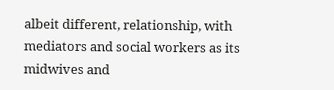albeit different, relationship, with mediators and social workers as its midwives and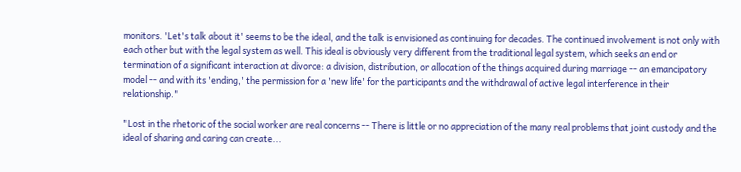monitors. 'Let's talk about it' seems to be the ideal, and the talk is envisioned as continuing for decades. The continued involvement is not only with each other but with the legal system as well. This ideal is obviously very different from the traditional legal system, which seeks an end or termination of a significant interaction at divorce: a division, distribution, or allocation of the things acquired during marriage -- an emancipatory model -- and with its 'ending,' the permission for a 'new life' for the participants and the withdrawal of active legal interference in their relationship."

"Lost in the rhetoric of the social worker are real concerns -- There is little or no appreciation of the many real problems that joint custody and the ideal of sharing and caring can create...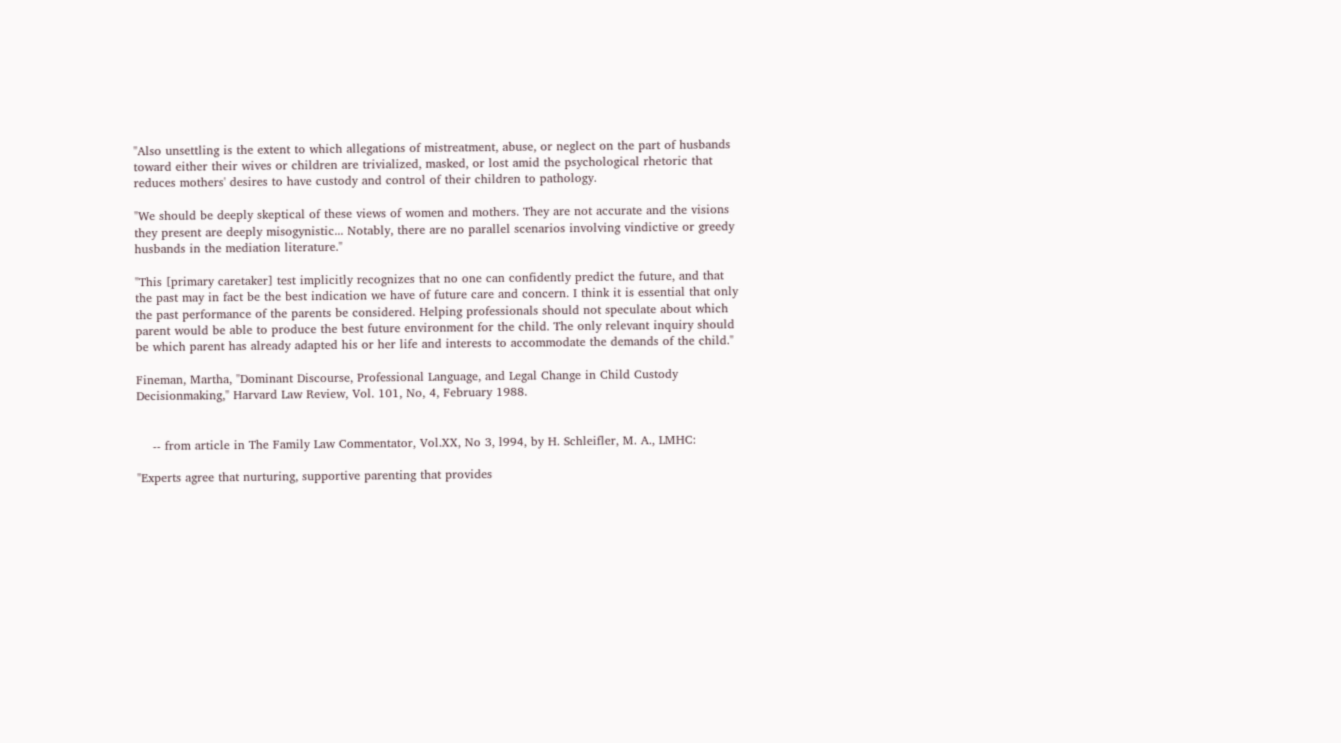"Also unsettling is the extent to which allegations of mistreatment, abuse, or neglect on the part of husbands toward either their wives or children are trivialized, masked, or lost amid the psychological rhetoric that reduces mothers' desires to have custody and control of their children to pathology.

"We should be deeply skeptical of these views of women and mothers. They are not accurate and the visions they present are deeply misogynistic... Notably, there are no parallel scenarios involving vindictive or greedy husbands in the mediation literature."

"This [primary caretaker] test implicitly recognizes that no one can confidently predict the future, and that the past may in fact be the best indication we have of future care and concern. I think it is essential that only the past performance of the parents be considered. Helping professionals should not speculate about which parent would be able to produce the best future environment for the child. The only relevant inquiry should be which parent has already adapted his or her life and interests to accommodate the demands of the child."

Fineman, Martha, "Dominant Discourse, Professional Language, and Legal Change in Child Custody Decisionmaking," Harvard Law Review, Vol. 101, No, 4, February 1988.


    -- from article in The Family Law Commentator, Vol.XX, No 3, l994, by H. Schleifler, M. A., LMHC:

"Experts agree that nurturing, supportive parenting that provides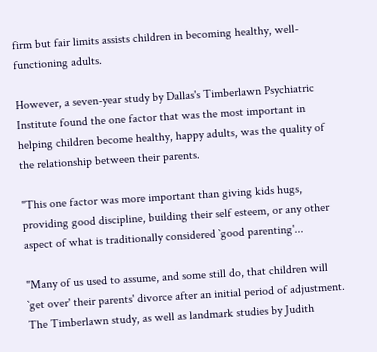firm but fair limits assists children in becoming healthy, well-functioning adults.

However, a seven-year study by Dallas's Timberlawn Psychiatric Institute found the one factor that was the most important in helping children become healthy, happy adults, was the quality of the relationship between their parents.

"This one factor was more important than giving kids hugs, providing good discipline, building their self esteem, or any other aspect of what is traditionally considered `good parenting'...

"Many of us used to assume, and some still do, that children will `get over' their parents' divorce after an initial period of adjustment. The Timberlawn study, as well as landmark studies by Judith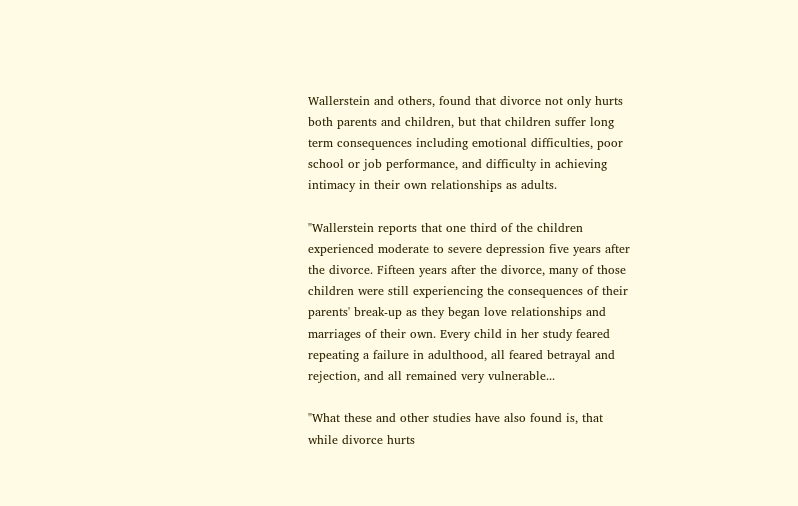Wallerstein and others, found that divorce not only hurts both parents and children, but that children suffer long term consequences including emotional difficulties, poor school or job performance, and difficulty in achieving intimacy in their own relationships as adults.

"Wallerstein reports that one third of the children experienced moderate to severe depression five years after the divorce. Fifteen years after the divorce, many of those children were still experiencing the consequences of their parents' break-up as they began love relationships and marriages of their own. Every child in her study feared repeating a failure in adulthood, all feared betrayal and rejection, and all remained very vulnerable...

"What these and other studies have also found is, that while divorce hurts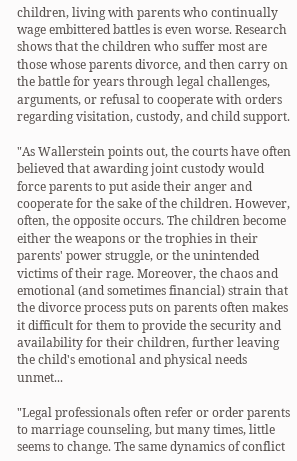children, living with parents who continually wage embittered battles is even worse. Research shows that the children who suffer most are those whose parents divorce, and then carry on the battle for years through legal challenges, arguments, or refusal to cooperate with orders regarding visitation, custody, and child support.

"As Wallerstein points out, the courts have often believed that awarding joint custody would force parents to put aside their anger and cooperate for the sake of the children. However, often, the opposite occurs. The children become either the weapons or the trophies in their parents' power struggle, or the unintended victims of their rage. Moreover, the chaos and emotional (and sometimes financial) strain that the divorce process puts on parents often makes it difficult for them to provide the security and availability for their children, further leaving the child's emotional and physical needs unmet...

"Legal professionals often refer or order parents to marriage counseling, but many times, little seems to change. The same dynamics of conflict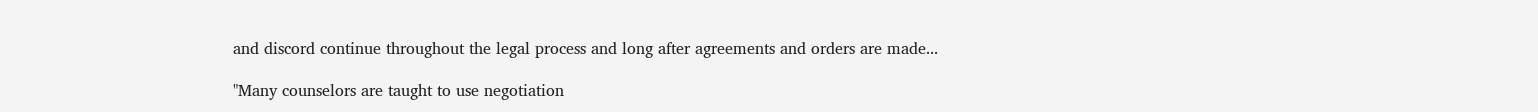and discord continue throughout the legal process and long after agreements and orders are made...

"Many counselors are taught to use negotiation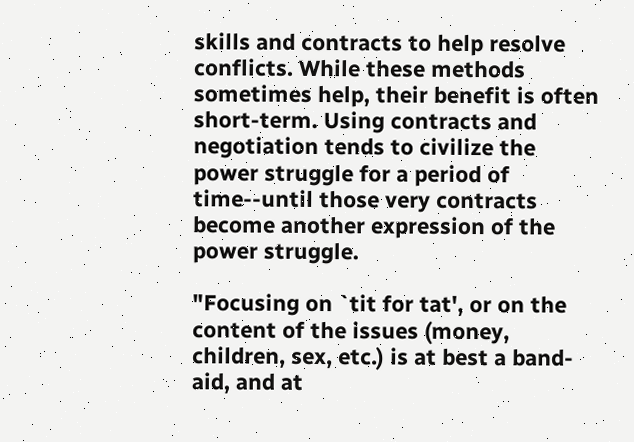skills and contracts to help resolve conflicts. While these methods sometimes help, their benefit is often short-term. Using contracts and negotiation tends to civilize the power struggle for a period of time--until those very contracts become another expression of the power struggle.

"Focusing on `tit for tat', or on the content of the issues (money, children, sex, etc.) is at best a band-aid, and at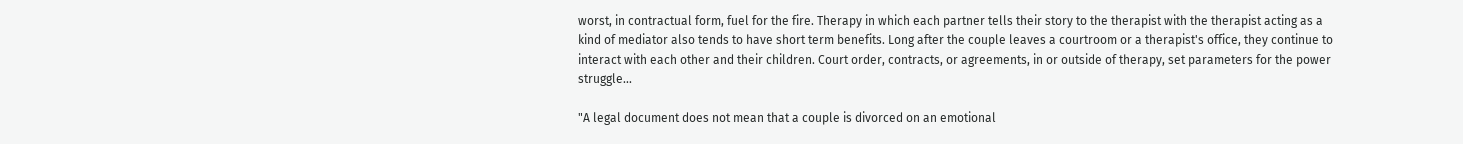worst, in contractual form, fuel for the fire. Therapy in which each partner tells their story to the therapist with the therapist acting as a kind of mediator also tends to have short term benefits. Long after the couple leaves a courtroom or a therapist's office, they continue to interact with each other and their children. Court order, contracts, or agreements, in or outside of therapy, set parameters for the power struggle...

"A legal document does not mean that a couple is divorced on an emotional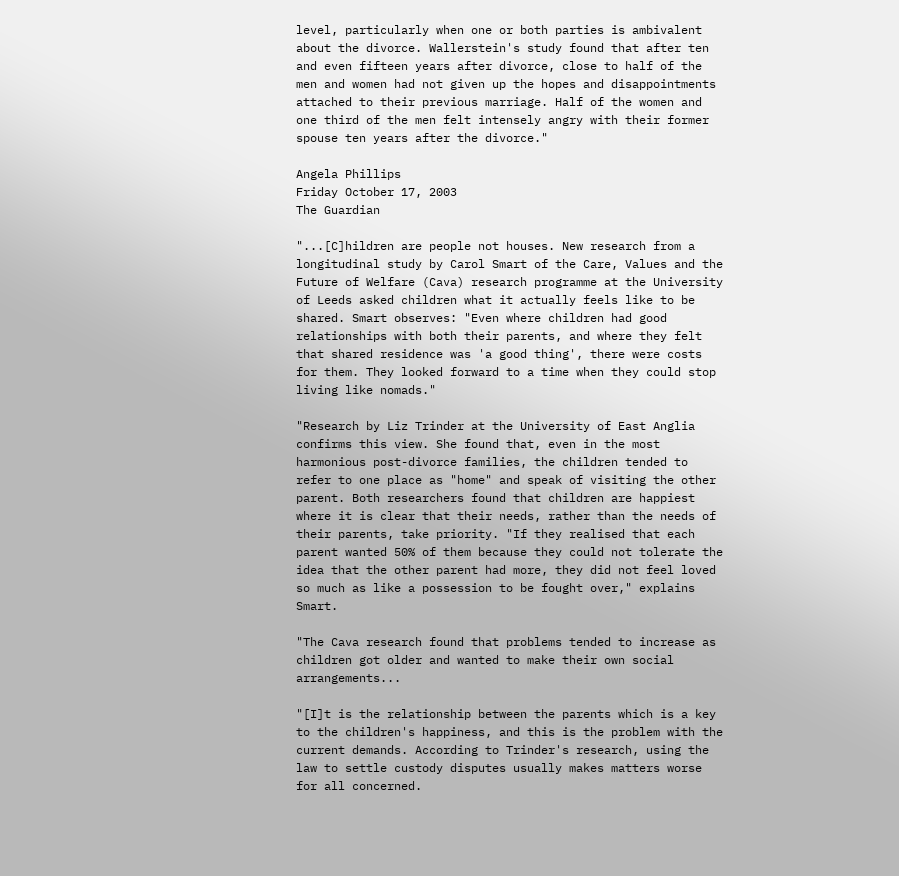level, particularly when one or both parties is ambivalent about the divorce. Wallerstein's study found that after ten and even fifteen years after divorce, close to half of the men and women had not given up the hopes and disappointments attached to their previous marriage. Half of the women and one third of the men felt intensely angry with their former spouse ten years after the divorce."

Angela Phillips
Friday October 17, 2003
The Guardian

"...[C]hildren are people not houses. New research from a longitudinal study by Carol Smart of the Care, Values and the Future of Welfare (Cava) research programme at the University of Leeds asked children what it actually feels like to be shared. Smart observes: "Even where children had good relationships with both their parents, and where they felt that shared residence was 'a good thing', there were costs for them. They looked forward to a time when they could stop living like nomads."

"Research by Liz Trinder at the University of East Anglia confirms this view. She found that, even in the most harmonious post-divorce families, the children tended to refer to one place as "home" and speak of visiting the other parent. Both researchers found that children are happiest where it is clear that their needs, rather than the needs of their parents, take priority. "If they realised that each parent wanted 50% of them because they could not tolerate the idea that the other parent had more, they did not feel loved so much as like a possession to be fought over," explains Smart.

"The Cava research found that problems tended to increase as children got older and wanted to make their own social arrangements...

"[I]t is the relationship between the parents which is a key to the children's happiness, and this is the problem with the current demands. According to Trinder's research, using the law to settle custody disputes usually makes matters worse for all concerned.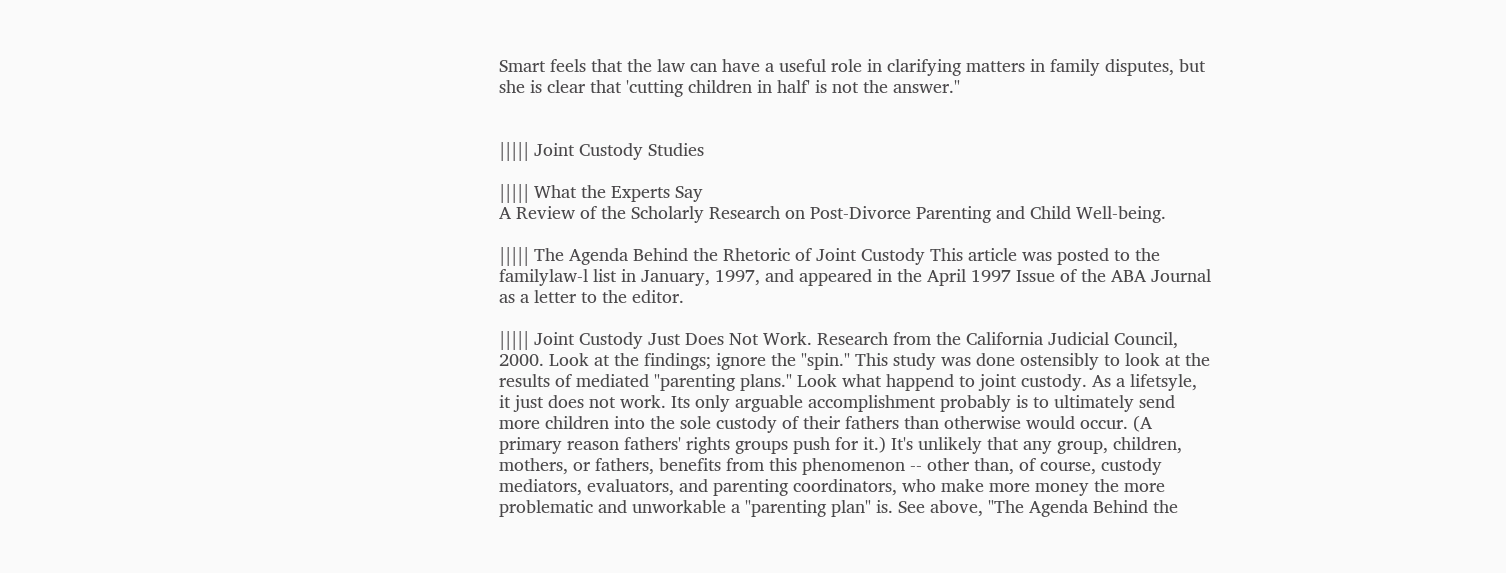Smart feels that the law can have a useful role in clarifying matters in family disputes, but she is clear that 'cutting children in half' is not the answer."


||||| Joint Custody Studies

||||| What the Experts Say
A Review of the Scholarly Research on Post-Divorce Parenting and Child Well-being.

||||| The Agenda Behind the Rhetoric of Joint Custody This article was posted to the familylaw-l list in January, 1997, and appeared in the April 1997 Issue of the ABA Journal as a letter to the editor.

||||| Joint Custody Just Does Not Work. Research from the California Judicial Council, 2000. Look at the findings; ignore the "spin." This study was done ostensibly to look at the results of mediated "parenting plans." Look what happend to joint custody. As a lifetsyle, it just does not work. Its only arguable accomplishment probably is to ultimately send more children into the sole custody of their fathers than otherwise would occur. (A primary reason fathers' rights groups push for it.) It's unlikely that any group, children, mothers, or fathers, benefits from this phenomenon -- other than, of course, custody mediators, evaluators, and parenting coordinators, who make more money the more problematic and unworkable a "parenting plan" is. See above, "The Agenda Behind the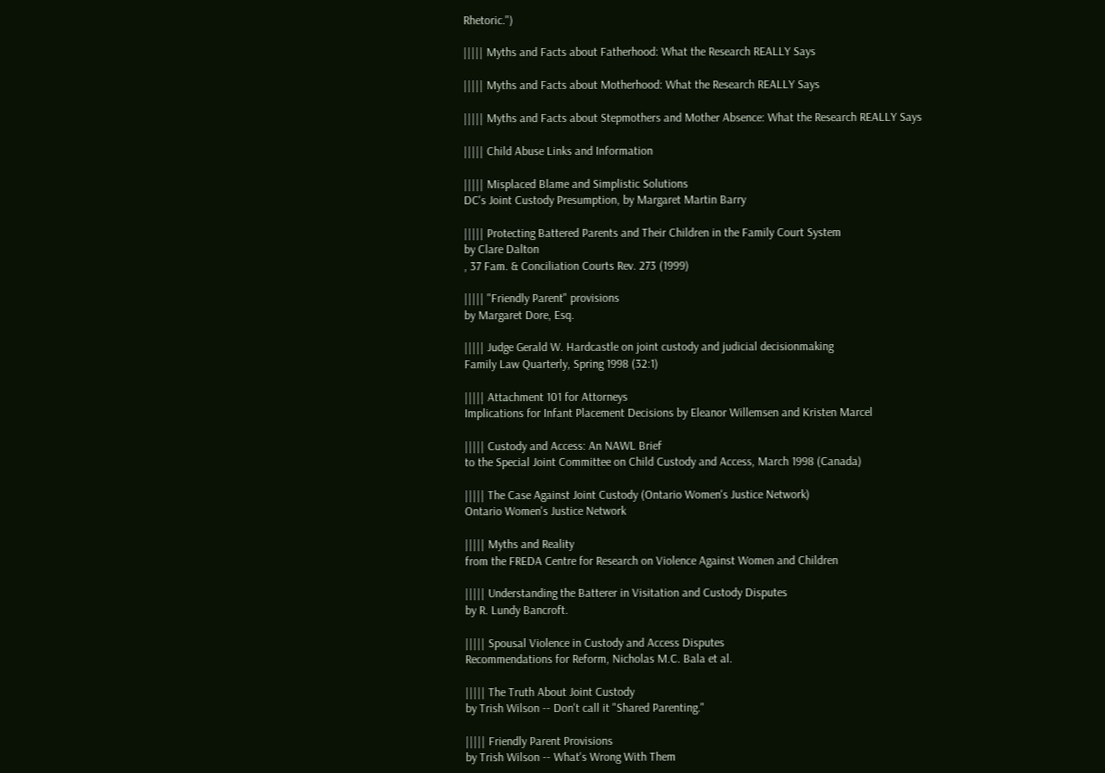Rhetoric.")

||||| Myths and Facts about Fatherhood: What the Research REALLY Says

||||| Myths and Facts about Motherhood: What the Research REALLY Says

||||| Myths and Facts about Stepmothers and Mother Absence: What the Research REALLY Says

||||| Child Abuse Links and Information

||||| Misplaced Blame and Simplistic Solutions
DC's Joint Custody Presumption, by Margaret Martin Barry

||||| Protecting Battered Parents and Their Children in the Family Court System
by Clare Dalton
, 37 Fam. & Conciliation Courts Rev. 273 (1999)

||||| "Friendly Parent" provisions
by Margaret Dore, Esq.

||||| Judge Gerald W. Hardcastle on joint custody and judicial decisionmaking
Family Law Quarterly, Spring 1998 (32:1)

||||| Attachment 101 for Attorneys
Implications for Infant Placement Decisions by Eleanor Willemsen and Kristen Marcel

||||| Custody and Access: An NAWL Brief
to the Special Joint Committee on Child Custody and Access, March 1998 (Canada)

||||| The Case Against Joint Custody (Ontario Women's Justice Network)
Ontario Women's Justice Network

||||| Myths and Reality
from the FREDA Centre for Research on Violence Against Women and Children

||||| Understanding the Batterer in Visitation and Custody Disputes
by R. Lundy Bancroft.

||||| Spousal Violence in Custody and Access Disputes
Recommendations for Reform, Nicholas M.C. Bala et al.

||||| The Truth About Joint Custody
by Trish Wilson -- Don't call it "Shared Parenting."

||||| Friendly Parent Provisions
by Trish Wilson -- What's Wrong With Them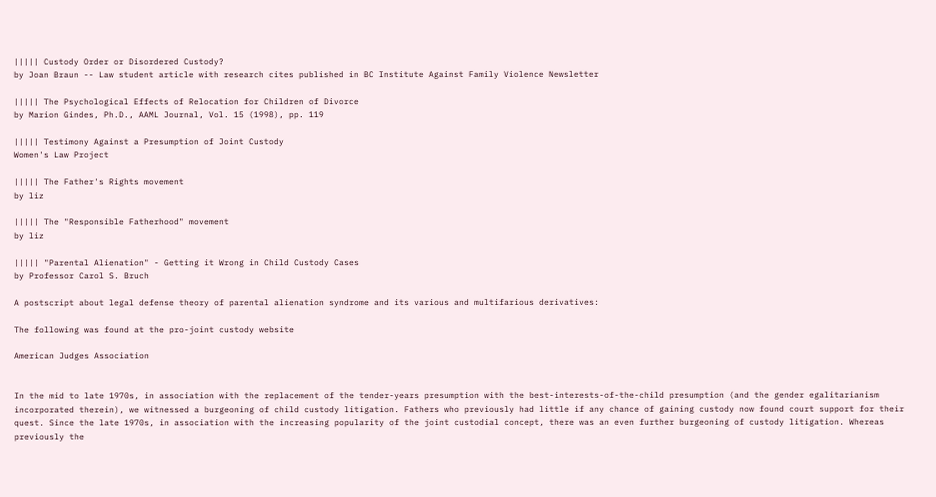||||| Custody Order or Disordered Custody?
by Joan Braun -- Law student article with research cites published in BC Institute Against Family Violence Newsletter

||||| The Psychological Effects of Relocation for Children of Divorce
by Marion Gindes, Ph.D., AAML Journal, Vol. 15 (1998), pp. 119

||||| Testimony Against a Presumption of Joint Custody
Women's Law Project

||||| The Father's Rights movement
by liz

||||| The "Responsible Fatherhood" movement
by liz

||||| "Parental Alienation" - Getting it Wrong in Child Custody Cases
by Professor Carol S. Bruch

A postscript about legal defense theory of parental alienation syndrome and its various and multifarious derivatives:

The following was found at the pro-joint custody website

American Judges Association


In the mid to late 1970s, in association with the replacement of the tender-years presumption with the best-interests-of-the-child presumption (and the gender egalitarianism incorporated therein), we witnessed a burgeoning of child custody litigation. Fathers who previously had little if any chance of gaining custody now found court support for their quest. Since the late 1970s, in association with the increasing popularity of the joint custodial concept, there was an even further burgeoning of custody litigation. Whereas previously the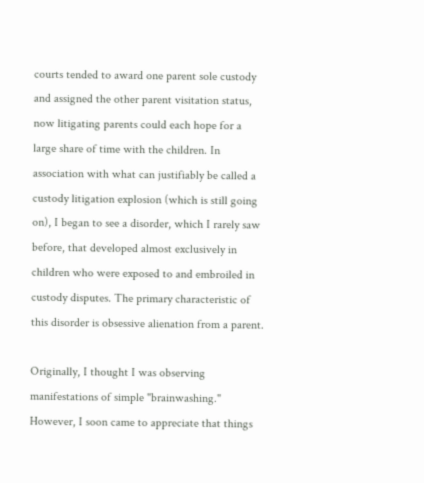courts tended to award one parent sole custody and assigned the other parent visitation status, now litigating parents could each hope for a large share of time with the children. In association with what can justifiably be called a custody litigation explosion (which is still going on), I began to see a disorder, which I rarely saw before, that developed almost exclusively in children who were exposed to and embroiled in custody disputes. The primary characteristic of this disorder is obsessive alienation from a parent.

Originally, I thought I was observing manifestations of simple "brainwashing." However, I soon came to appreciate that things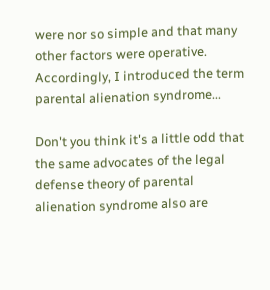were nor so simple and that many other factors were operative. Accordingly, I introduced the term parental alienation syndrome...

Don't you think it's a little odd that the same advocates of the legal defense theory of parental alienation syndrome also are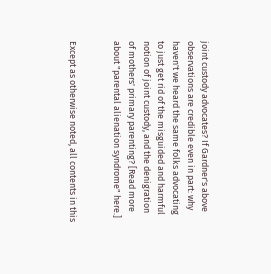joint custody advocates? If Gardner's above observations are credible even in part: why haven't we heard the same folks advocating to just get rid of the misguided and harmful notion of joint custody, and the denigration of mothers' primary parenting? [Read more about "parental alienation syndrome" here.]


Except as otherwise noted, all contents in this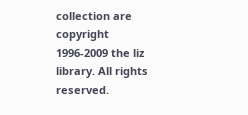collection are copyright 1996-2009 the liz library. All rights reserved.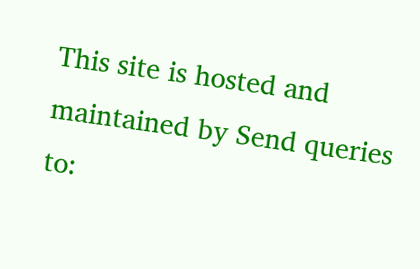This site is hosted and maintained by Send queries to: